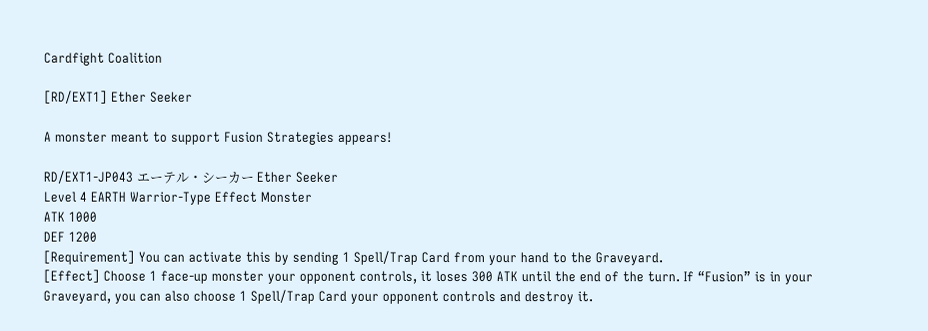Cardfight Coalition

[RD/EXT1] Ether Seeker

A monster meant to support Fusion Strategies appears!

RD/EXT1-JP043 エーテル・シーカー Ether Seeker
Level 4 EARTH Warrior-Type Effect Monster
ATK 1000
DEF 1200
[Requirement] You can activate this by sending 1 Spell/Trap Card from your hand to the Graveyard.
[Effect] Choose 1 face-up monster your opponent controls, it loses 300 ATK until the end of the turn. If “Fusion” is in your Graveyard, you can also choose 1 Spell/Trap Card your opponent controls and destroy it.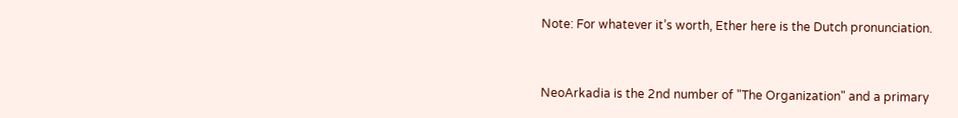Note: For whatever it’s worth, Ether here is the Dutch pronunciation.



NeoArkadia is the 2nd number of "The Organization" and a primary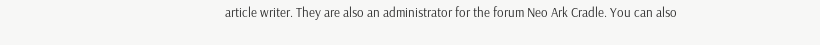article writer. They are also an administrator for the forum Neo Ark Cradle. You can also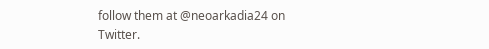follow them at @neoarkadia24 on Twitter.